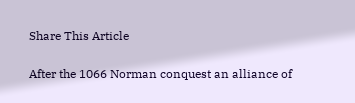Share This Article

After the 1066 Norman conquest an alliance of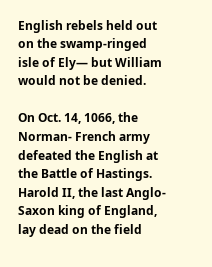English rebels held out on the swamp-ringed isle of Ely— but William would not be denied.

On Oct. 14, 1066, the Norman- French army defeated the English at the Battle of Hastings. Harold II, the last Anglo-Saxon king of England, lay dead on the field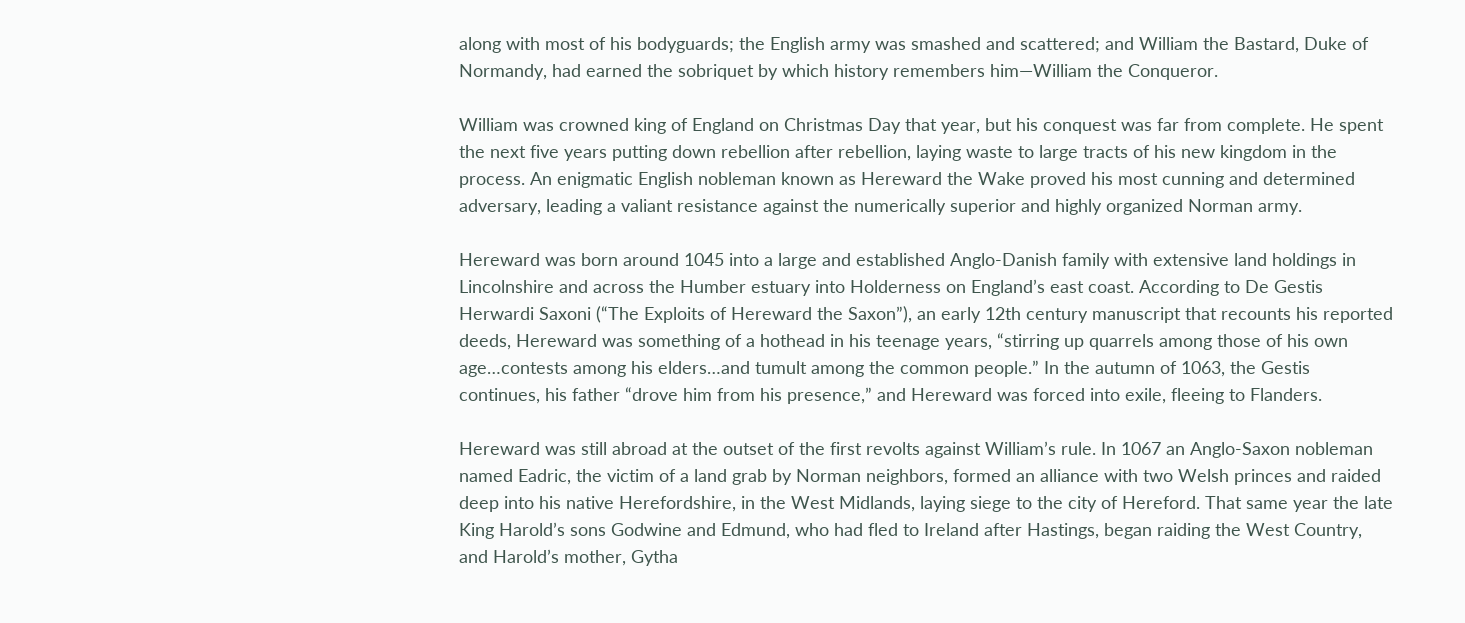along with most of his bodyguards; the English army was smashed and scattered; and William the Bastard, Duke of Normandy, had earned the sobriquet by which history remembers him—William the Conqueror.

William was crowned king of England on Christmas Day that year, but his conquest was far from complete. He spent the next five years putting down rebellion after rebellion, laying waste to large tracts of his new kingdom in the process. An enigmatic English nobleman known as Hereward the Wake proved his most cunning and determined adversary, leading a valiant resistance against the numerically superior and highly organized Norman army.

Hereward was born around 1045 into a large and established Anglo-Danish family with extensive land holdings in Lincolnshire and across the Humber estuary into Holderness on England’s east coast. According to De Gestis Herwardi Saxoni (“The Exploits of Hereward the Saxon”), an early 12th century manuscript that recounts his reported deeds, Hereward was something of a hothead in his teenage years, “stirring up quarrels among those of his own age…contests among his elders…and tumult among the common people.” In the autumn of 1063, the Gestis continues, his father “drove him from his presence,” and Hereward was forced into exile, fleeing to Flanders.

Hereward was still abroad at the outset of the first revolts against William’s rule. In 1067 an Anglo-Saxon nobleman named Eadric, the victim of a land grab by Norman neighbors, formed an alliance with two Welsh princes and raided deep into his native Herefordshire, in the West Midlands, laying siege to the city of Hereford. That same year the late King Harold’s sons Godwine and Edmund, who had fled to Ireland after Hastings, began raiding the West Country, and Harold’s mother, Gytha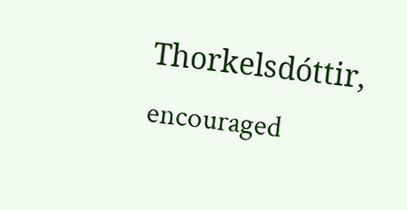Thorkelsdóttir, encouraged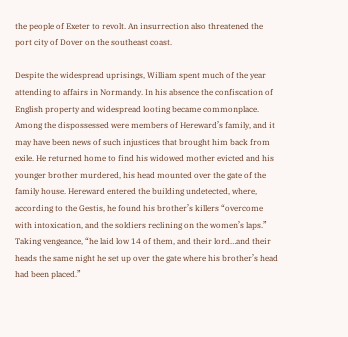the people of Exeter to revolt. An insurrection also threatened the port city of Dover on the southeast coast.

Despite the widespread uprisings, William spent much of the year attending to affairs in Normandy. In his absence the confiscation of English property and widespread looting became commonplace. Among the dispossessed were members of Hereward’s family, and it may have been news of such injustices that brought him back from exile. He returned home to find his widowed mother evicted and his younger brother murdered, his head mounted over the gate of the family house. Hereward entered the building undetected, where, according to the Gestis, he found his brother’s killers “overcome with intoxication, and the soldiers reclining on the women’s laps.” Taking vengeance, “he laid low 14 of them, and their lord…and their heads the same night he set up over the gate where his brother’s head had been placed.”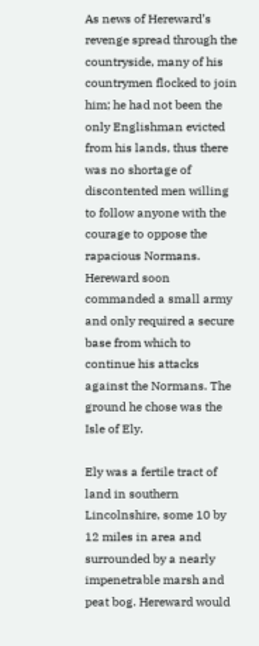As news of Hereward’s revenge spread through the countryside, many of his countrymen flocked to join him; he had not been the only Englishman evicted from his lands, thus there was no shortage of discontented men willing to follow anyone with the courage to oppose the rapacious Normans. Hereward soon commanded a small army and only required a secure base from which to continue his attacks against the Normans. The ground he chose was the Isle of Ely.

Ely was a fertile tract of land in southern Lincolnshire, some 10 by 12 miles in area and surrounded by a nearly impenetrable marsh and peat bog. Hereward would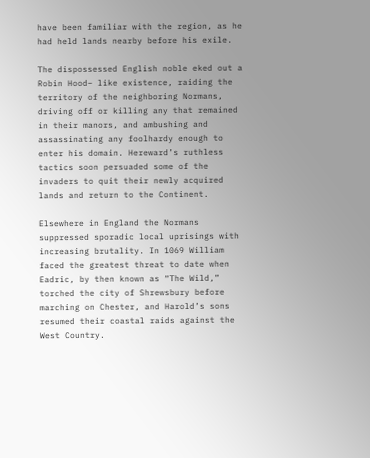have been familiar with the region, as he had held lands nearby before his exile.

The dispossessed English noble eked out a Robin Hood– like existence, raiding the territory of the neighboring Normans, driving off or killing any that remained in their manors, and ambushing and assassinating any foolhardy enough to enter his domain. Hereward’s ruthless tactics soon persuaded some of the invaders to quit their newly acquired lands and return to the Continent.

Elsewhere in England the Normans suppressed sporadic local uprisings with increasing brutality. In 1069 William faced the greatest threat to date when Eadric, by then known as “The Wild,” torched the city of Shrewsbury before marching on Chester, and Harold’s sons resumed their coastal raids against the West Country.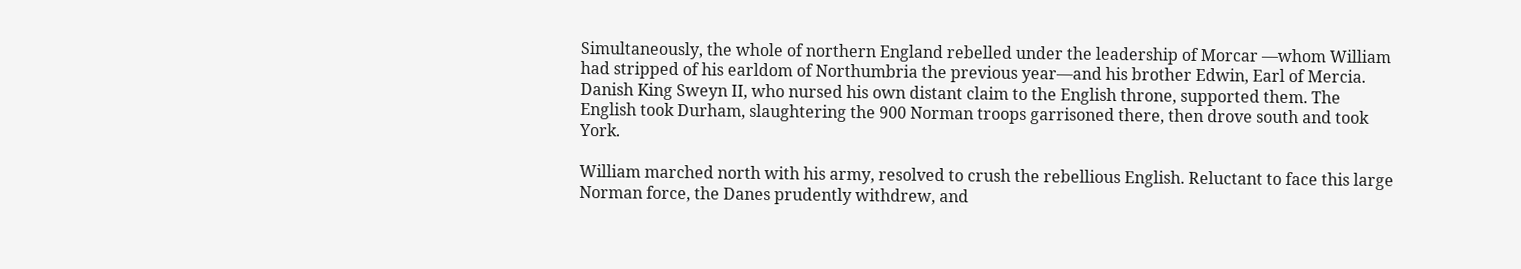Simultaneously, the whole of northern England rebelled under the leadership of Morcar —whom William had stripped of his earldom of Northumbria the previous year—and his brother Edwin, Earl of Mercia. Danish King Sweyn II, who nursed his own distant claim to the English throne, supported them. The English took Durham, slaughtering the 900 Norman troops garrisoned there, then drove south and took York.

William marched north with his army, resolved to crush the rebellious English. Reluctant to face this large Norman force, the Danes prudently withdrew, and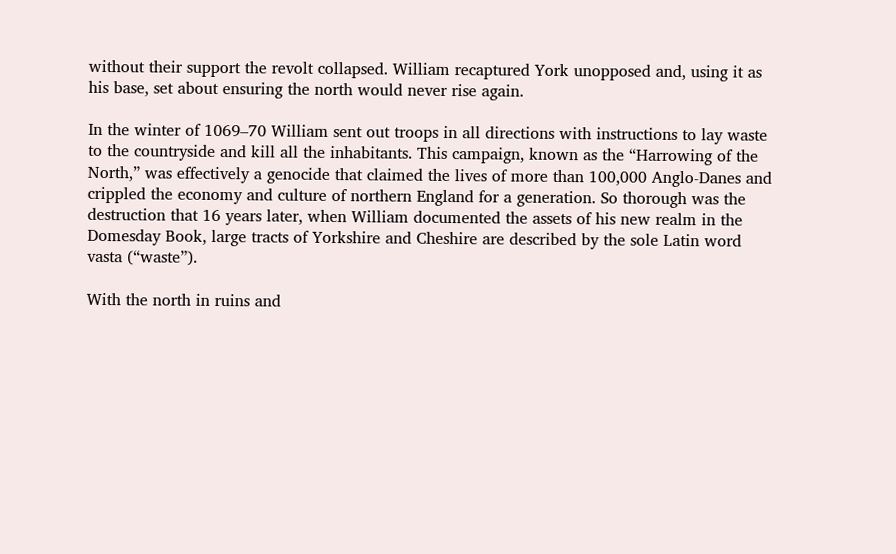without their support the revolt collapsed. William recaptured York unopposed and, using it as his base, set about ensuring the north would never rise again.

In the winter of 1069–70 William sent out troops in all directions with instructions to lay waste to the countryside and kill all the inhabitants. This campaign, known as the “Harrowing of the North,” was effectively a genocide that claimed the lives of more than 100,000 Anglo-Danes and crippled the economy and culture of northern England for a generation. So thorough was the destruction that 16 years later, when William documented the assets of his new realm in the Domesday Book, large tracts of Yorkshire and Cheshire are described by the sole Latin word vasta (“waste”).

With the north in ruins and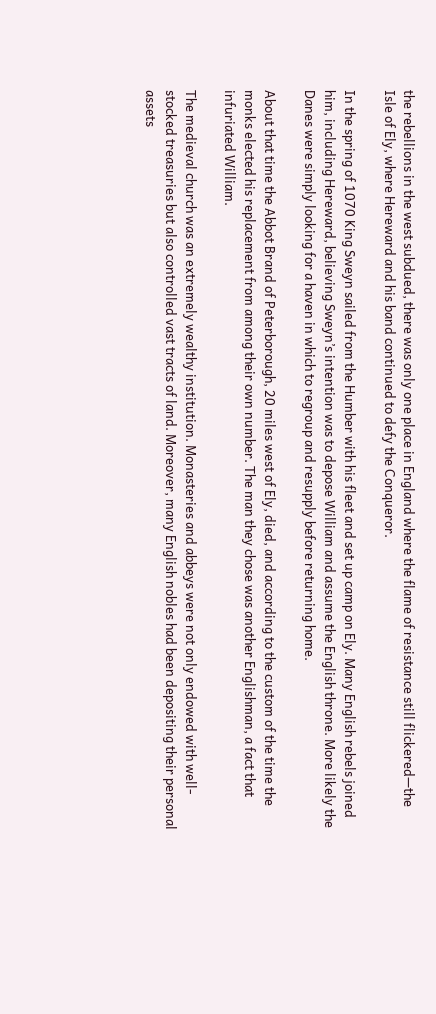the rebellions in the west subdued, there was only one place in England where the flame of resistance still flickered—the Isle of Ely, where Hereward and his band continued to defy the Conqueror.

In the spring of 1070 King Sweyn sailed from the Humber with his fleet and set up camp on Ely. Many English rebels joined him, including Hereward, believing Sweyn’s intention was to depose William and assume the English throne. More likely the Danes were simply looking for a haven in which to regroup and resupply before returning home.

About that time the Abbot Brand of Peterborough, 20 miles west of Ely, died, and according to the custom of the time the monks elected his replacement from among their own number. The man they chose was another Englishman, a fact that infuriated William.

The medieval church was an extremely wealthy institution. Monasteries and abbeys were not only endowed with well-stocked treasuries but also controlled vast tracts of land. Moreover, many English nobles had been depositing their personal assets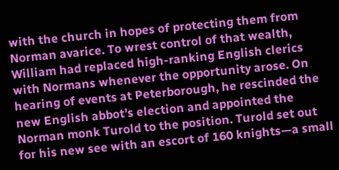with the church in hopes of protecting them from Norman avarice. To wrest control of that wealth, William had replaced high-ranking English clerics with Normans whenever the opportunity arose. On hearing of events at Peterborough, he rescinded the new English abbot’s election and appointed the Norman monk Turold to the position. Turold set out for his new see with an escort of 160 knights—a small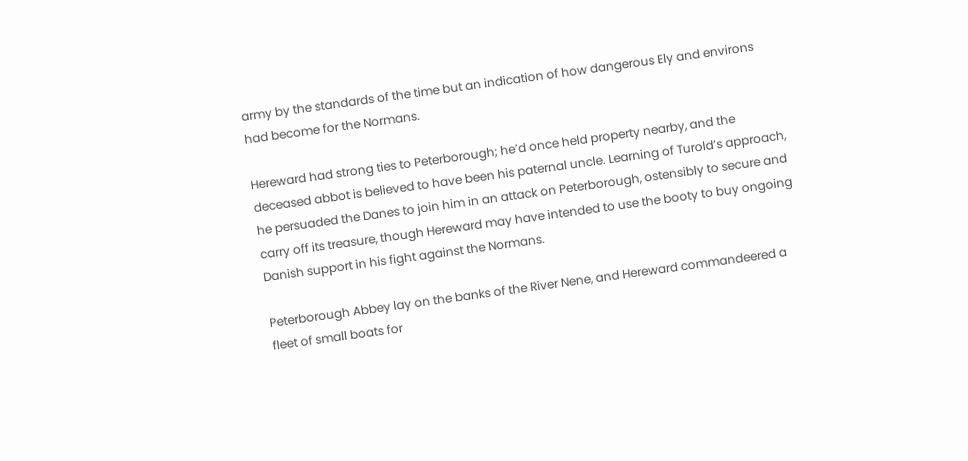army by the standards of the time but an indication of how dangerous Ely and environs had become for the Normans.

Hereward had strong ties to Peterborough; he’d once held property nearby, and the deceased abbot is believed to have been his paternal uncle. Learning of Turold’s approach, he persuaded the Danes to join him in an attack on Peterborough, ostensibly to secure and carry off its treasure, though Hereward may have intended to use the booty to buy ongoing Danish support in his fight against the Normans.

Peterborough Abbey lay on the banks of the River Nene, and Hereward commandeered a fleet of small boats for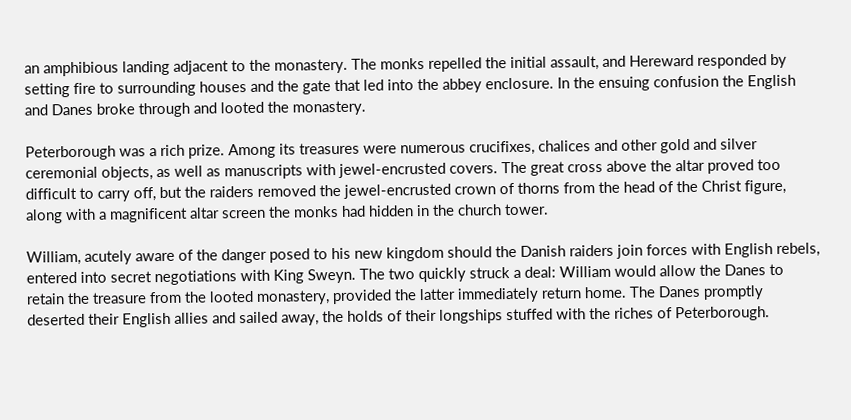an amphibious landing adjacent to the monastery. The monks repelled the initial assault, and Hereward responded by setting fire to surrounding houses and the gate that led into the abbey enclosure. In the ensuing confusion the English and Danes broke through and looted the monastery.

Peterborough was a rich prize. Among its treasures were numerous crucifixes, chalices and other gold and silver ceremonial objects, as well as manuscripts with jewel-encrusted covers. The great cross above the altar proved too difficult to carry off, but the raiders removed the jewel-encrusted crown of thorns from the head of the Christ figure, along with a magnificent altar screen the monks had hidden in the church tower.

William, acutely aware of the danger posed to his new kingdom should the Danish raiders join forces with English rebels, entered into secret negotiations with King Sweyn. The two quickly struck a deal: William would allow the Danes to retain the treasure from the looted monastery, provided the latter immediately return home. The Danes promptly deserted their English allies and sailed away, the holds of their longships stuffed with the riches of Peterborough.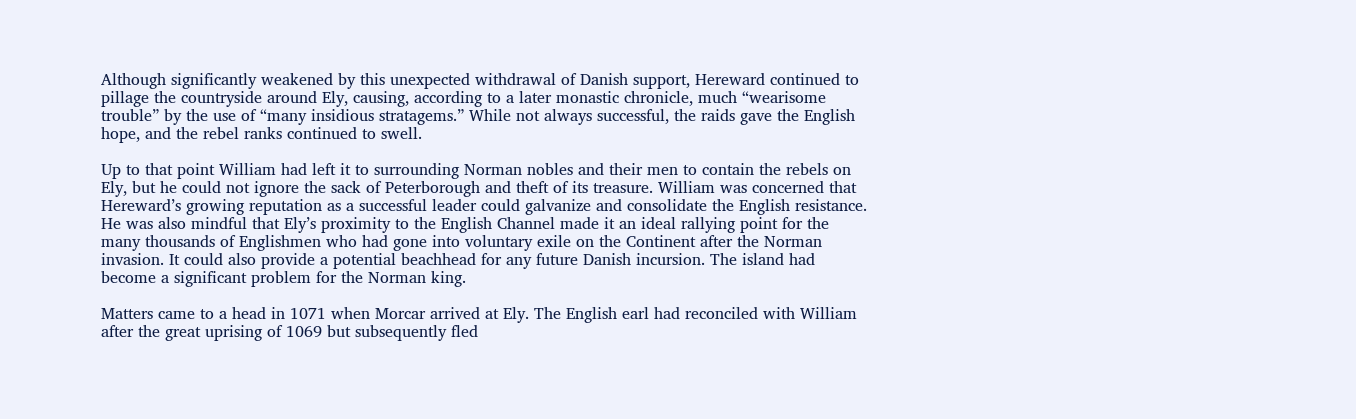Although significantly weakened by this unexpected withdrawal of Danish support, Hereward continued to pillage the countryside around Ely, causing, according to a later monastic chronicle, much “wearisome trouble” by the use of “many insidious stratagems.” While not always successful, the raids gave the English hope, and the rebel ranks continued to swell.

Up to that point William had left it to surrounding Norman nobles and their men to contain the rebels on Ely, but he could not ignore the sack of Peterborough and theft of its treasure. William was concerned that Hereward’s growing reputation as a successful leader could galvanize and consolidate the English resistance. He was also mindful that Ely’s proximity to the English Channel made it an ideal rallying point for the many thousands of Englishmen who had gone into voluntary exile on the Continent after the Norman invasion. It could also provide a potential beachhead for any future Danish incursion. The island had become a significant problem for the Norman king.

Matters came to a head in 1071 when Morcar arrived at Ely. The English earl had reconciled with William after the great uprising of 1069 but subsequently fled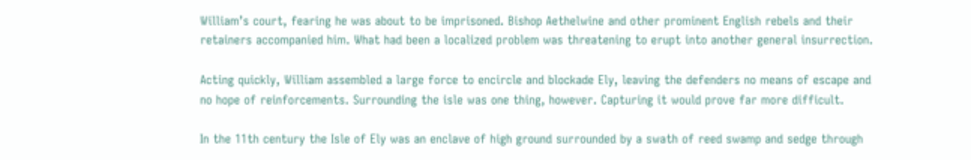William’s court, fearing he was about to be imprisoned. Bishop Aethelwine and other prominent English rebels and their retainers accompanied him. What had been a localized problem was threatening to erupt into another general insurrection.

Acting quickly, William assembled a large force to encircle and blockade Ely, leaving the defenders no means of escape and no hope of reinforcements. Surrounding the isle was one thing, however. Capturing it would prove far more difficult.

In the 11th century the Isle of Ely was an enclave of high ground surrounded by a swath of reed swamp and sedge through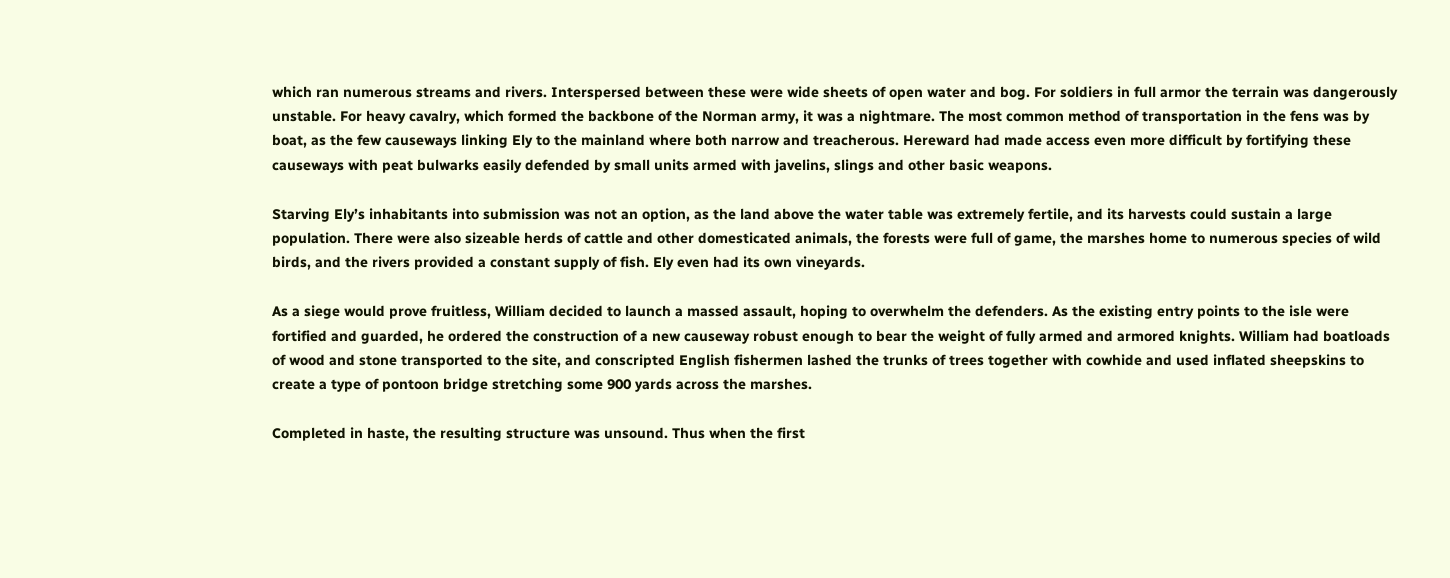which ran numerous streams and rivers. Interspersed between these were wide sheets of open water and bog. For soldiers in full armor the terrain was dangerously unstable. For heavy cavalry, which formed the backbone of the Norman army, it was a nightmare. The most common method of transportation in the fens was by boat, as the few causeways linking Ely to the mainland where both narrow and treacherous. Hereward had made access even more difficult by fortifying these causeways with peat bulwarks easily defended by small units armed with javelins, slings and other basic weapons.

Starving Ely’s inhabitants into submission was not an option, as the land above the water table was extremely fertile, and its harvests could sustain a large population. There were also sizeable herds of cattle and other domesticated animals, the forests were full of game, the marshes home to numerous species of wild birds, and the rivers provided a constant supply of fish. Ely even had its own vineyards.

As a siege would prove fruitless, William decided to launch a massed assault, hoping to overwhelm the defenders. As the existing entry points to the isle were fortified and guarded, he ordered the construction of a new causeway robust enough to bear the weight of fully armed and armored knights. William had boatloads of wood and stone transported to the site, and conscripted English fishermen lashed the trunks of trees together with cowhide and used inflated sheepskins to create a type of pontoon bridge stretching some 900 yards across the marshes.

Completed in haste, the resulting structure was unsound. Thus when the first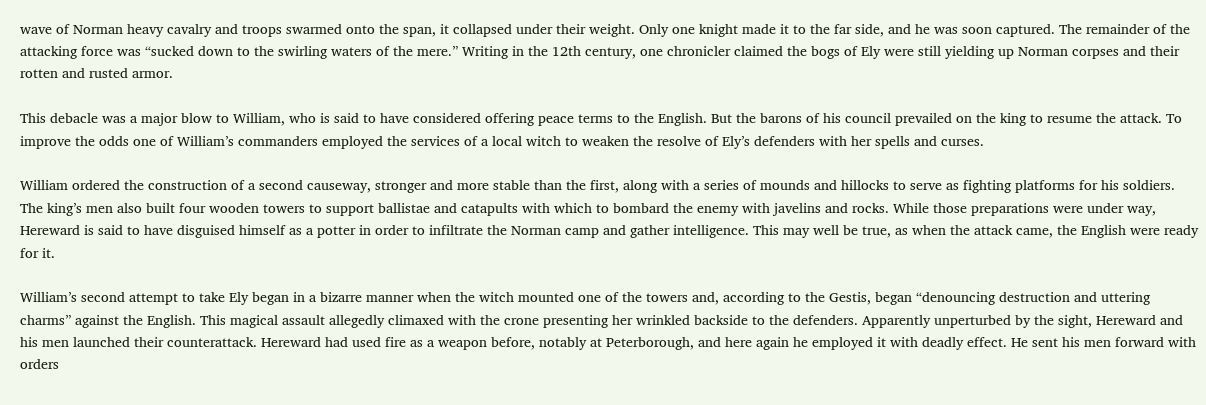wave of Norman heavy cavalry and troops swarmed onto the span, it collapsed under their weight. Only one knight made it to the far side, and he was soon captured. The remainder of the attacking force was “sucked down to the swirling waters of the mere.” Writing in the 12th century, one chronicler claimed the bogs of Ely were still yielding up Norman corpses and their rotten and rusted armor.

This debacle was a major blow to William, who is said to have considered offering peace terms to the English. But the barons of his council prevailed on the king to resume the attack. To improve the odds one of William’s commanders employed the services of a local witch to weaken the resolve of Ely’s defenders with her spells and curses.

William ordered the construction of a second causeway, stronger and more stable than the first, along with a series of mounds and hillocks to serve as fighting platforms for his soldiers. The king’s men also built four wooden towers to support ballistae and catapults with which to bombard the enemy with javelins and rocks. While those preparations were under way, Hereward is said to have disguised himself as a potter in order to infiltrate the Norman camp and gather intelligence. This may well be true, as when the attack came, the English were ready for it.

William’s second attempt to take Ely began in a bizarre manner when the witch mounted one of the towers and, according to the Gestis, began “denouncing destruction and uttering charms” against the English. This magical assault allegedly climaxed with the crone presenting her wrinkled backside to the defenders. Apparently unperturbed by the sight, Hereward and his men launched their counterattack. Hereward had used fire as a weapon before, notably at Peterborough, and here again he employed it with deadly effect. He sent his men forward with orders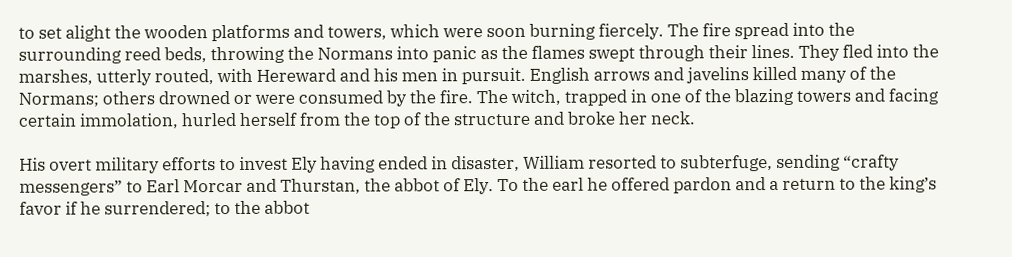to set alight the wooden platforms and towers, which were soon burning fiercely. The fire spread into the surrounding reed beds, throwing the Normans into panic as the flames swept through their lines. They fled into the marshes, utterly routed, with Hereward and his men in pursuit. English arrows and javelins killed many of the Normans; others drowned or were consumed by the fire. The witch, trapped in one of the blazing towers and facing certain immolation, hurled herself from the top of the structure and broke her neck.

His overt military efforts to invest Ely having ended in disaster, William resorted to subterfuge, sending “crafty messengers” to Earl Morcar and Thurstan, the abbot of Ely. To the earl he offered pardon and a return to the king’s favor if he surrendered; to the abbot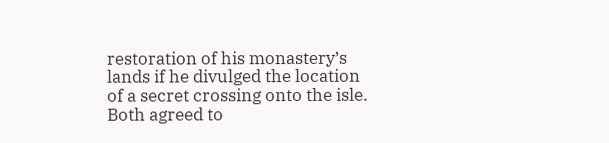restoration of his monastery’s lands if he divulged the location of a secret crossing onto the isle. Both agreed to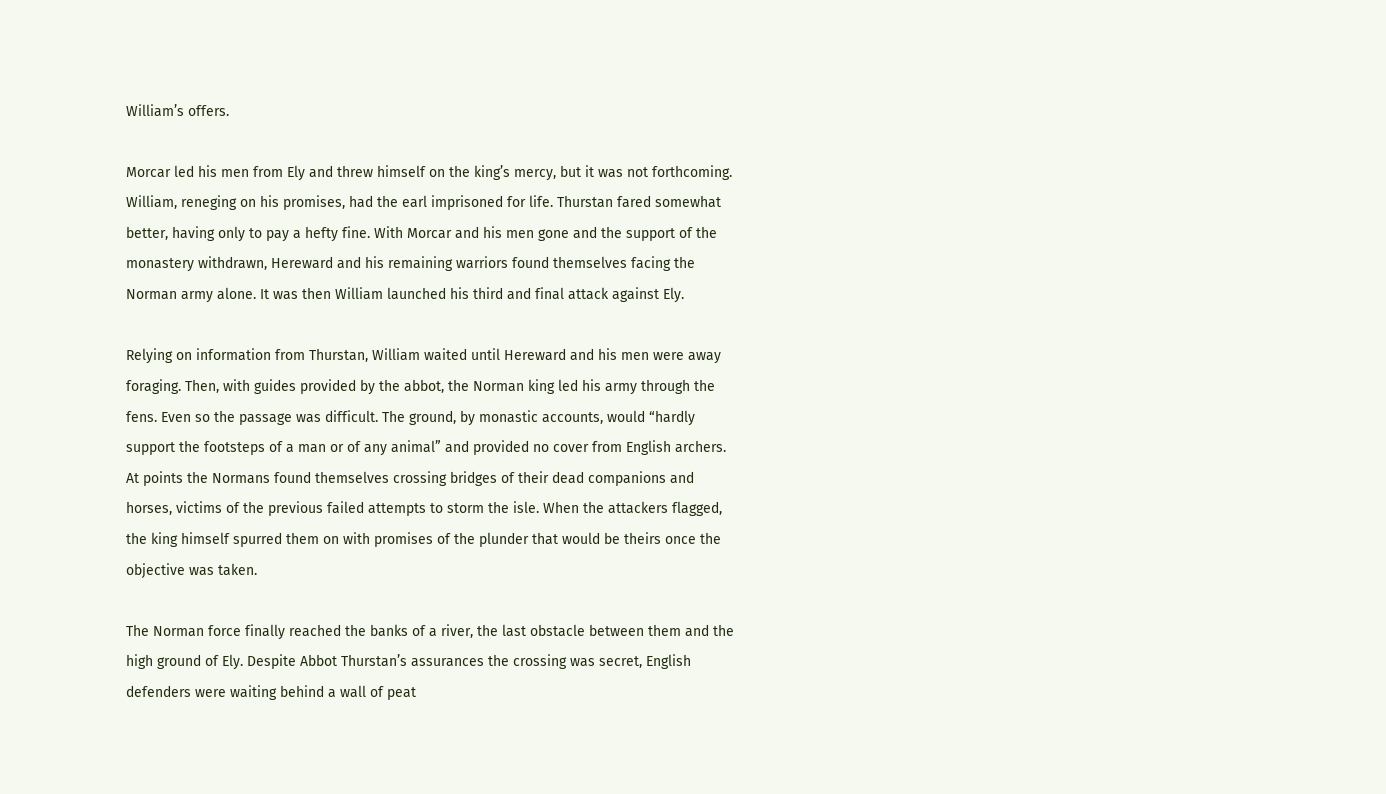William’s offers.

Morcar led his men from Ely and threw himself on the king’s mercy, but it was not forthcoming. William, reneging on his promises, had the earl imprisoned for life. Thurstan fared somewhat better, having only to pay a hefty fine. With Morcar and his men gone and the support of the monastery withdrawn, Hereward and his remaining warriors found themselves facing the Norman army alone. It was then William launched his third and final attack against Ely.

Relying on information from Thurstan, William waited until Hereward and his men were away foraging. Then, with guides provided by the abbot, the Norman king led his army through the fens. Even so the passage was difficult. The ground, by monastic accounts, would “hardly support the footsteps of a man or of any animal” and provided no cover from English archers. At points the Normans found themselves crossing bridges of their dead companions and horses, victims of the previous failed attempts to storm the isle. When the attackers flagged, the king himself spurred them on with promises of the plunder that would be theirs once the objective was taken.

The Norman force finally reached the banks of a river, the last obstacle between them and the high ground of Ely. Despite Abbot Thurstan’s assurances the crossing was secret, English defenders were waiting behind a wall of peat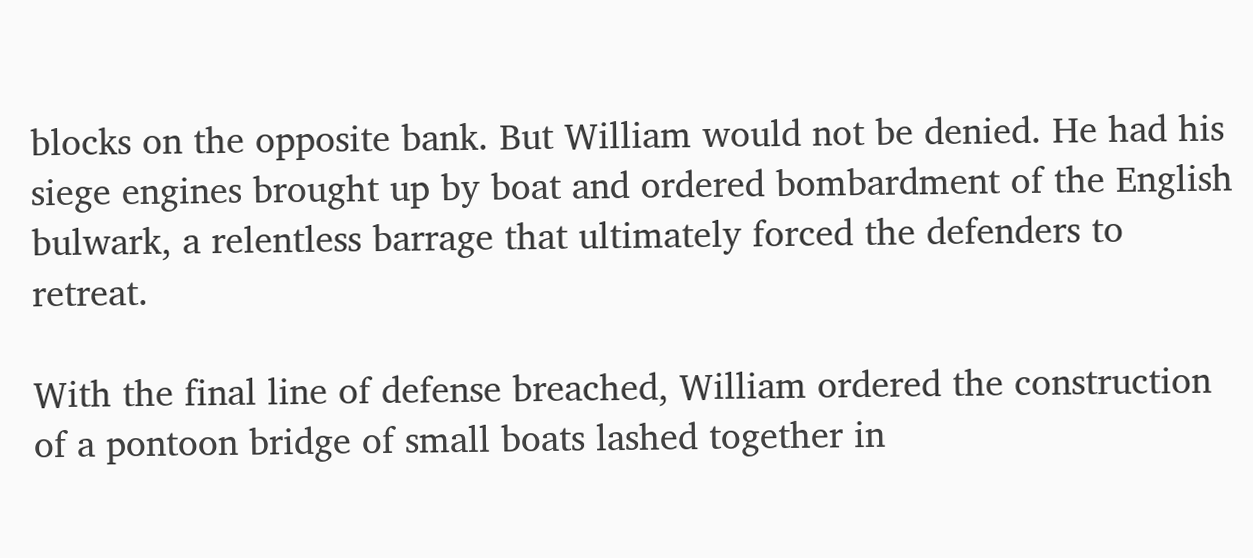blocks on the opposite bank. But William would not be denied. He had his siege engines brought up by boat and ordered bombardment of the English bulwark, a relentless barrage that ultimately forced the defenders to retreat.

With the final line of defense breached, William ordered the construction of a pontoon bridge of small boats lashed together in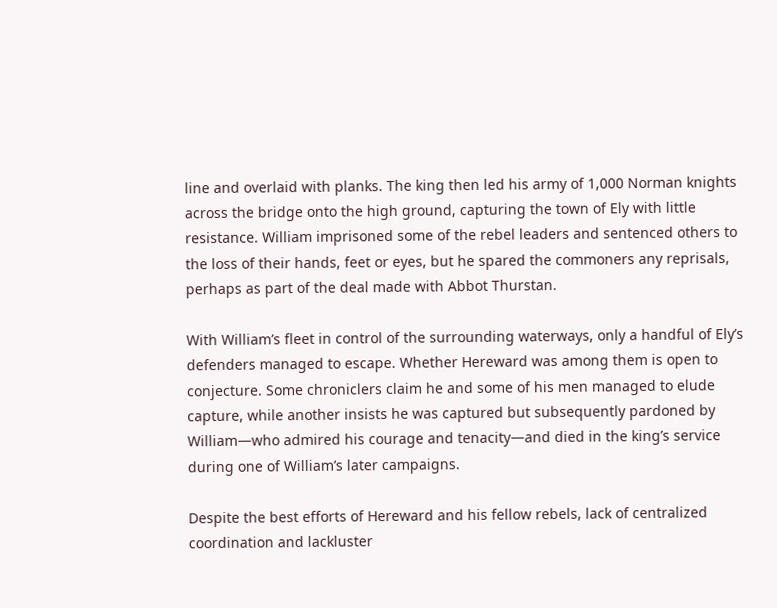line and overlaid with planks. The king then led his army of 1,000 Norman knights across the bridge onto the high ground, capturing the town of Ely with little resistance. William imprisoned some of the rebel leaders and sentenced others to the loss of their hands, feet or eyes, but he spared the commoners any reprisals, perhaps as part of the deal made with Abbot Thurstan.

With William’s fleet in control of the surrounding waterways, only a handful of Ely’s defenders managed to escape. Whether Hereward was among them is open to conjecture. Some chroniclers claim he and some of his men managed to elude capture, while another insists he was captured but subsequently pardoned by William—who admired his courage and tenacity—and died in the king’s service during one of William’s later campaigns.

Despite the best efforts of Hereward and his fellow rebels, lack of centralized coordination and lackluster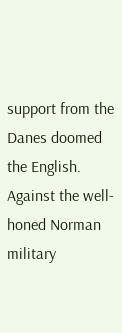support from the Danes doomed the English. Against the well-honed Norman military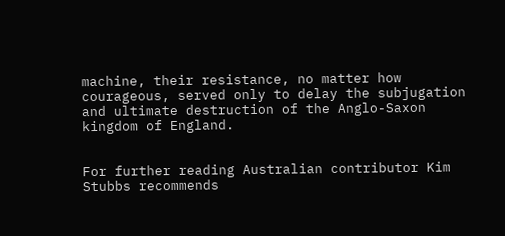machine, their resistance, no matter how courageous, served only to delay the subjugation and ultimate destruction of the Anglo-Saxon kingdom of England.


For further reading Australian contributor Kim Stubbs recommends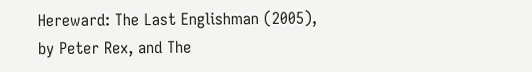Hereward: The Last Englishman (2005), by Peter Rex, and The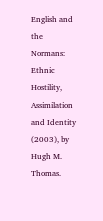English and the Normans: Ethnic Hostility, Assimilation and Identity (2003), by Hugh M. Thomas.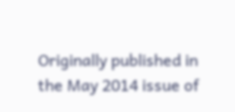Originally published in the May 2014 issue of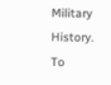Military History. To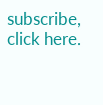subscribe, click here.